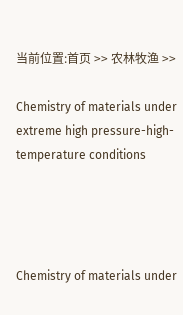当前位置:首页 >> 农林牧渔 >>

Chemistry of materials under extreme high pressure-high-temperature conditions




Chemistry of materials under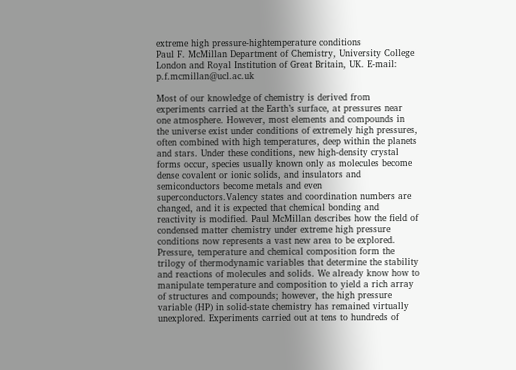extreme high pressure-hightemperature conditions
Paul F. McMillan Department of Chemistry, University College London and Royal Institution of Great Britain, UK. E-mail: p.f.mcmillan@ucl.ac.uk

Most of our knowledge of chemistry is derived from experiments carried at the Earth’s surface, at pressures near one atmosphere. However, most elements and compounds in the universe exist under conditions of extremely high pressures, often combined with high temperatures, deep within the planets and stars. Under these conditions, new high-density crystal forms occur, species usually known only as molecules become dense covalent or ionic solids, and insulators and semiconductors become metals and even superconductors.Valency states and coordination numbers are changed, and it is expected that chemical bonding and reactivity is modified. Paul McMillan describes how the field of condensed matter chemistry under extreme high pressure conditions now represents a vast new area to be explored.
Pressure, temperature and chemical composition form the trilogy of thermodynamic variables that determine the stability and reactions of molecules and solids. We already know how to manipulate temperature and composition to yield a rich array of structures and compounds; however, the high pressure variable (HP) in solid-state chemistry has remained virtually unexplored. Experiments carried out at tens to hundreds of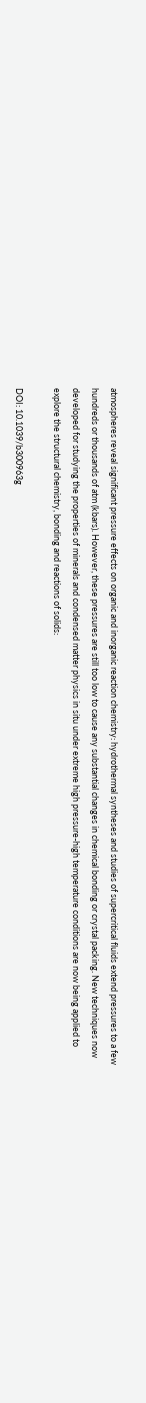atmospheres reveal significant pressure effects on organic and inorganic reaction chemistry: hydrothermal syntheses and studies of supercritical fluids extend pressures to a few hundreds or thousands of atm (kbars). However, these pressures are still too low to cause any substantial changes in chemical bonding or crystal packing. New techniques now developed for studying the properties of minerals and condensed matter physics in situ under extreme high pressure-high temperature conditions are now being applied to explore the structural chemistry, bonding and reactions of solids:

DOI: 10.1039/b300963g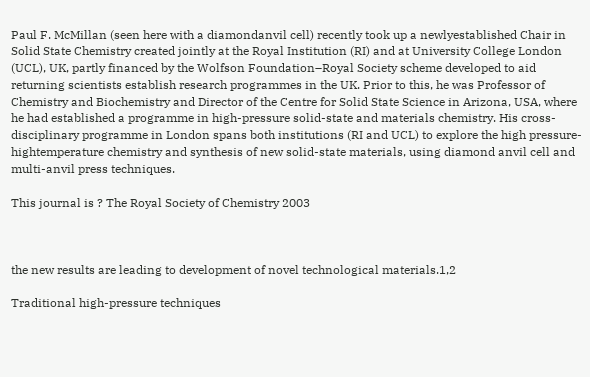Paul F. McMillan (seen here with a diamondanvil cell) recently took up a newlyestablished Chair in Solid State Chemistry created jointly at the Royal Institution (RI) and at University College London (UCL), UK, partly financed by the Wolfson Foundation–Royal Society scheme developed to aid returning scientists establish research programmes in the UK. Prior to this, he was Professor of Chemistry and Biochemistry and Director of the Centre for Solid State Science in Arizona, USA, where he had established a programme in high-pressure solid-state and materials chemistry. His cross-disciplinary programme in London spans both institutions (RI and UCL) to explore the high pressure-hightemperature chemistry and synthesis of new solid-state materials, using diamond anvil cell and multi-anvil press techniques.

This journal is ? The Royal Society of Chemistry 2003



the new results are leading to development of novel technological materials.1,2

Traditional high-pressure techniques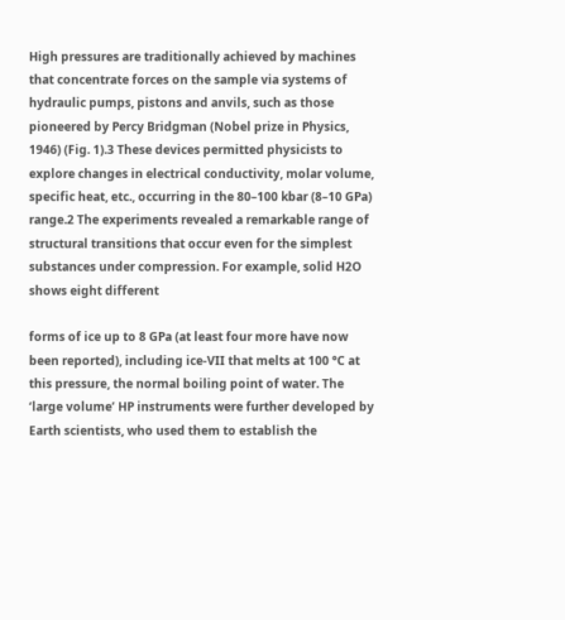High pressures are traditionally achieved by machines that concentrate forces on the sample via systems of hydraulic pumps, pistons and anvils, such as those pioneered by Percy Bridgman (Nobel prize in Physics, 1946) (Fig. 1).3 These devices permitted physicists to explore changes in electrical conductivity, molar volume, specific heat, etc., occurring in the 80–100 kbar (8–10 GPa) range.2 The experiments revealed a remarkable range of structural transitions that occur even for the simplest substances under compression. For example, solid H2O shows eight different

forms of ice up to 8 GPa (at least four more have now been reported), including ice-VII that melts at 100 °C at this pressure, the normal boiling point of water. The ‘large volume’ HP instruments were further developed by Earth scientists, who used them to establish the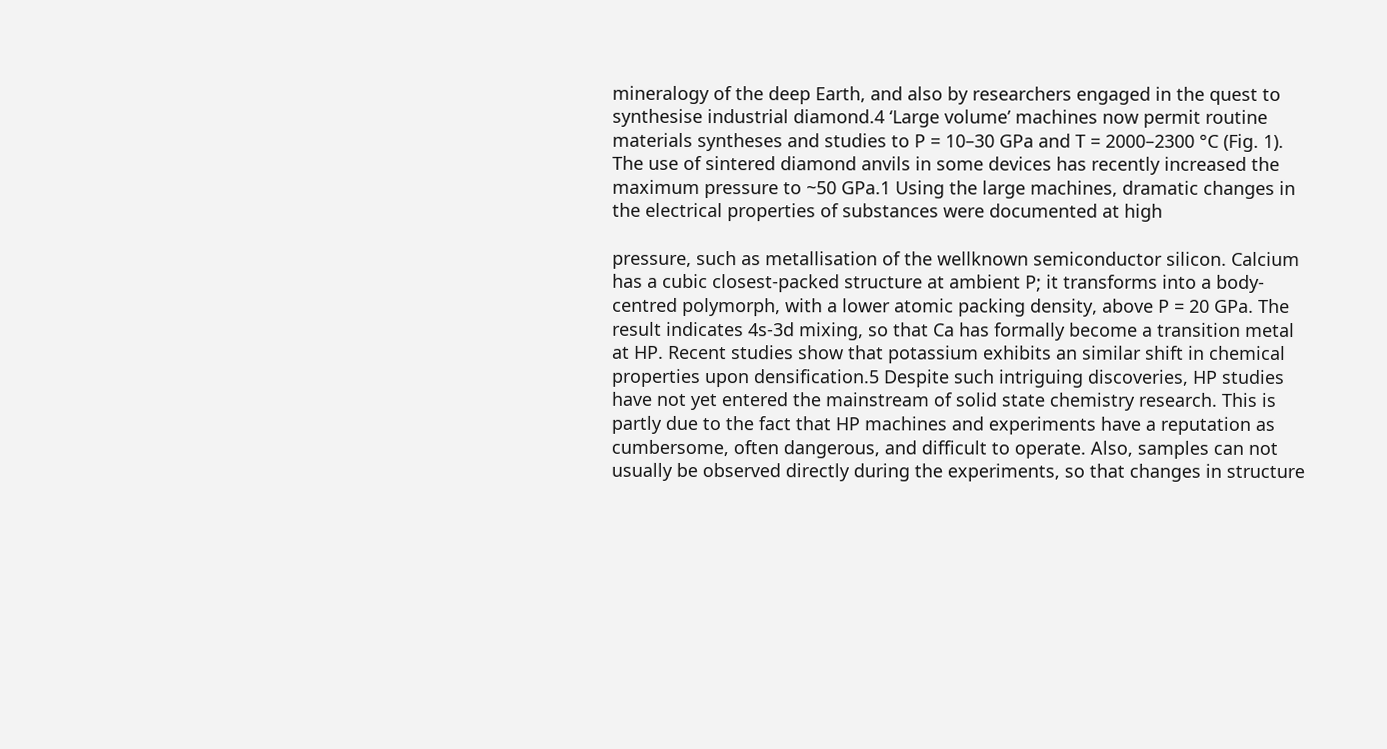mineralogy of the deep Earth, and also by researchers engaged in the quest to synthesise industrial diamond.4 ‘Large volume’ machines now permit routine materials syntheses and studies to P = 10–30 GPa and T = 2000–2300 °C (Fig. 1). The use of sintered diamond anvils in some devices has recently increased the maximum pressure to ~50 GPa.1 Using the large machines, dramatic changes in the electrical properties of substances were documented at high

pressure, such as metallisation of the wellknown semiconductor silicon. Calcium has a cubic closest-packed structure at ambient P; it transforms into a body-centred polymorph, with a lower atomic packing density, above P = 20 GPa. The result indicates 4s-3d mixing, so that Ca has formally become a transition metal at HP. Recent studies show that potassium exhibits an similar shift in chemical properties upon densification.5 Despite such intriguing discoveries, HP studies have not yet entered the mainstream of solid state chemistry research. This is partly due to the fact that HP machines and experiments have a reputation as cumbersome, often dangerous, and difficult to operate. Also, samples can not usually be observed directly during the experiments, so that changes in structure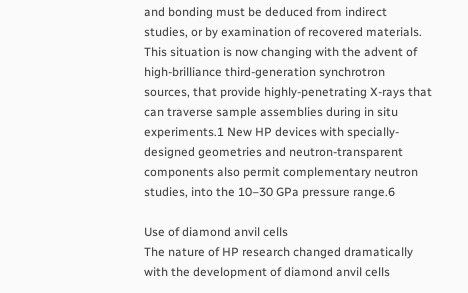and bonding must be deduced from indirect studies, or by examination of recovered materials. This situation is now changing with the advent of high-brilliance third-generation synchrotron sources, that provide highly-penetrating X-rays that can traverse sample assemblies during in situ experiments.1 New HP devices with specially-designed geometries and neutron-transparent components also permit complementary neutron studies, into the 10–30 GPa pressure range.6

Use of diamond anvil cells
The nature of HP research changed dramatically with the development of diamond anvil cells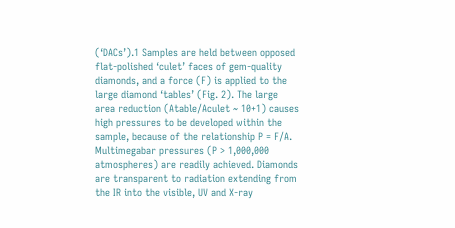(‘DACs’).1 Samples are held between opposed flat-polished ‘culet’ faces of gem-quality diamonds, and a force (F) is applied to the large diamond ‘tables’ (Fig. 2). The large area reduction (Atable/Aculet ~ 10+1) causes high pressures to be developed within the sample, because of the relationship P = F/A. Multimegabar pressures (P > 1,000,000 atmospheres) are readily achieved. Diamonds are transparent to radiation extending from the IR into the visible, UV and X-ray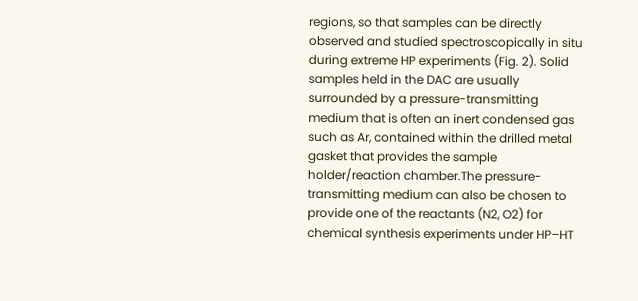regions, so that samples can be directly observed and studied spectroscopically in situ during extreme HP experiments (Fig. 2). Solid samples held in the DAC are usually surrounded by a pressure-transmitting medium that is often an inert condensed gas such as Ar, contained within the drilled metal gasket that provides the sample holder/reaction chamber.The pressure-transmitting medium can also be chosen to provide one of the reactants (N2, O2) for chemical synthesis experiments under HP–HT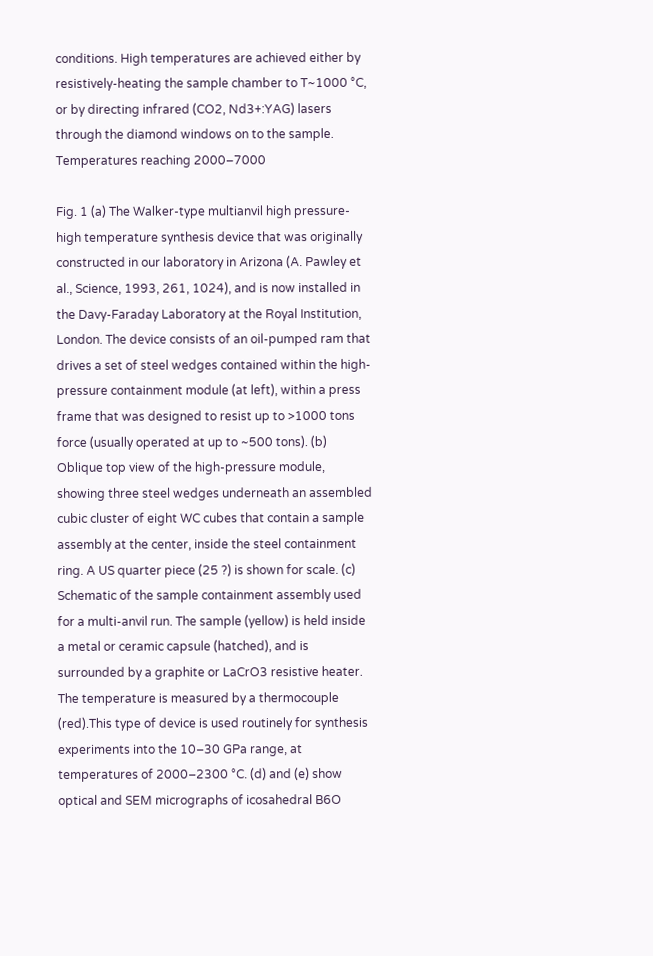conditions. High temperatures are achieved either by resistively-heating the sample chamber to T~1000 °C, or by directing infrared (CO2, Nd3+:YAG) lasers through the diamond windows on to the sample. Temperatures reaching 2000–7000

Fig. 1 (a) The Walker-type multianvil high pressure-high temperature synthesis device that was originally constructed in our laboratory in Arizona (A. Pawley et al., Science, 1993, 261, 1024), and is now installed in the Davy-Faraday Laboratory at the Royal Institution, London. The device consists of an oil-pumped ram that drives a set of steel wedges contained within the high-pressure containment module (at left), within a press frame that was designed to resist up to >1000 tons force (usually operated at up to ~500 tons). (b) Oblique top view of the high-pressure module, showing three steel wedges underneath an assembled cubic cluster of eight WC cubes that contain a sample assembly at the center, inside the steel containment ring. A US quarter piece (25 ?) is shown for scale. (c) Schematic of the sample containment assembly used for a multi-anvil run. The sample (yellow) is held inside a metal or ceramic capsule (hatched), and is surrounded by a graphite or LaCrO3 resistive heater. The temperature is measured by a thermocouple (red).This type of device is used routinely for synthesis experiments into the 10–30 GPa range, at temperatures of 2000–2300 °C. (d) and (e) show optical and SEM micrographs of icosahedral B6O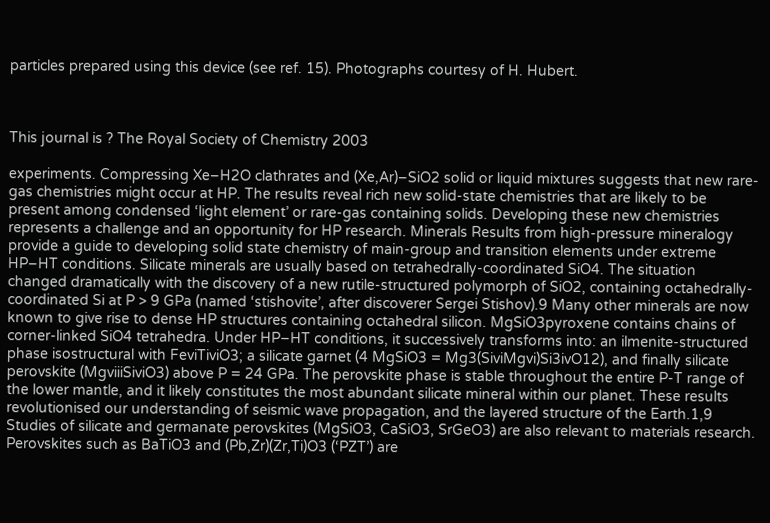particles prepared using this device (see ref. 15). Photographs courtesy of H. Hubert.



This journal is ? The Royal Society of Chemistry 2003

experiments. Compressing Xe–H2O clathrates and (Xe,Ar)–SiO2 solid or liquid mixtures suggests that new rare-gas chemistries might occur at HP. The results reveal rich new solid-state chemistries that are likely to be present among condensed ‘light element’ or rare-gas containing solids. Developing these new chemistries represents a challenge and an opportunity for HP research. Minerals Results from high-pressure mineralogy provide a guide to developing solid state chemistry of main-group and transition elements under extreme HP–HT conditions. Silicate minerals are usually based on tetrahedrally-coordinated SiO4. The situation changed dramatically with the discovery of a new rutile-structured polymorph of SiO2, containing octahedrally-coordinated Si at P > 9 GPa (named ‘stishovite’, after discoverer Sergei Stishov).9 Many other minerals are now known to give rise to dense HP structures containing octahedral silicon. MgSiO3pyroxene contains chains of corner-linked SiO4 tetrahedra. Under HP–HT conditions, it successively transforms into: an ilmenite-structured phase isostructural with FeviTiviO3; a silicate garnet (4 MgSiO3 = Mg3(SiviMgvi)Si3ivO12), and finally silicate perovskite (MgviiiSiviO3) above P = 24 GPa. The perovskite phase is stable throughout the entire P-T range of the lower mantle, and it likely constitutes the most abundant silicate mineral within our planet. These results revolutionised our understanding of seismic wave propagation, and the layered structure of the Earth.1,9 Studies of silicate and germanate perovskites (MgSiO3, CaSiO3, SrGeO3) are also relevant to materials research. Perovskites such as BaTiO3 and (Pb,Zr)(Zr,Ti)O3 (‘PZT’) are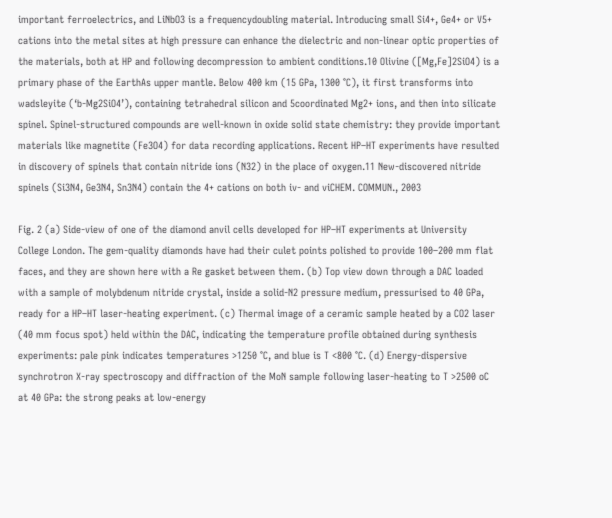important ferroelectrics, and LiNbO3 is a frequencydoubling material. Introducing small Si4+, Ge4+ or V5+ cations into the metal sites at high pressure can enhance the dielectric and non-linear optic properties of the materials, both at HP and following decompression to ambient conditions.10 Olivine ([Mg,Fe]2SiO4) is a primary phase of the EarthAs upper mantle. Below 400 km (15 GPa, 1300 °C), it first transforms into wadsleyite (‘b-Mg2SiO4’), containing tetrahedral silicon and 5coordinated Mg2+ ions, and then into silicate spinel. Spinel-structured compounds are well-known in oxide solid state chemistry: they provide important materials like magnetite (Fe3O4) for data recording applications. Recent HP–HT experiments have resulted in discovery of spinels that contain nitride ions (N32) in the place of oxygen.11 New-discovered nitride spinels (Si3N4, Ge3N4, Sn3N4) contain the 4+ cations on both iv- and viCHEM. COMMUN., 2003

Fig. 2 (a) Side-view of one of the diamond anvil cells developed for HP–HT experiments at University College London. The gem-quality diamonds have had their culet points polished to provide 100–200 mm flat faces, and they are shown here with a Re gasket between them. (b) Top view down through a DAC loaded with a sample of molybdenum nitride crystal, inside a solid-N2 pressure medium, pressurised to 40 GPa, ready for a HP–HT laser-heating experiment. (c) Thermal image of a ceramic sample heated by a CO2 laser (40 mm focus spot) held within the DAC, indicating the temperature profile obtained during synthesis experiments: pale pink indicates temperatures >1250 °C, and blue is T <800 °C. (d) Energy-dispersive synchrotron X-ray spectroscopy and diffraction of the MoN sample following laser-heating to T >2500 oC at 40 GPa: the strong peaks at low-energy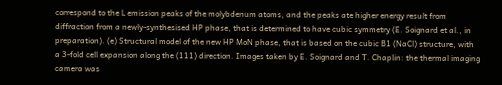correspond to the L emission peaks of the molybdenum atoms, and the peaks ate higher energy result from diffraction from a newly-synthesised HP phase, that is determined to have cubic symmetry (E. Soignard et al., in preparation). (e) Structural model of the new HP MoN phase, that is based on the cubic B1 (NaCl) structure, with a 3-fold cell expansion along the (111) direction. Images taken by E. Soignard and T. Chaplin: the thermal imaging camera was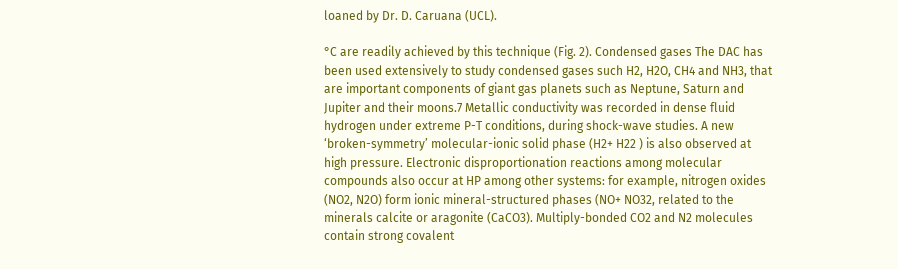loaned by Dr. D. Caruana (UCL).

°C are readily achieved by this technique (Fig. 2). Condensed gases The DAC has been used extensively to study condensed gases such H2, H2O, CH4 and NH3, that are important components of giant gas planets such as Neptune, Saturn and Jupiter and their moons.7 Metallic conductivity was recorded in dense fluid hydrogen under extreme P-T conditions, during shock-wave studies. A new ‘broken-symmetry’ molecular-ionic solid phase (H2+ H22 ) is also observed at high pressure. Electronic disproportionation reactions among molecular compounds also occur at HP among other systems: for example, nitrogen oxides (NO2, N2O) form ionic mineral-structured phases (NO+ NO32, related to the minerals calcite or aragonite (CaCO3). Multiply-bonded CO2 and N2 molecules contain strong covalent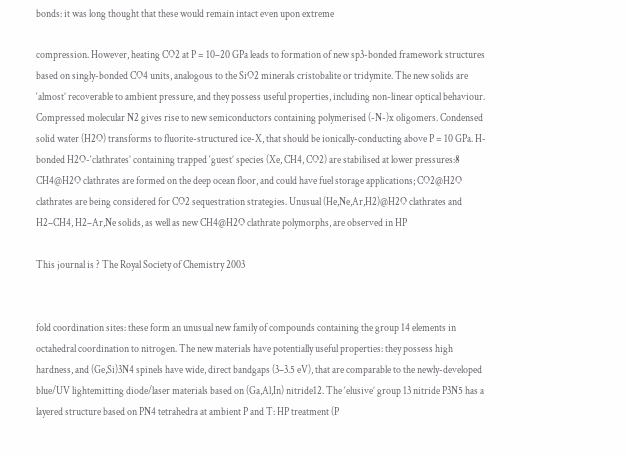bonds: it was long thought that these would remain intact even upon extreme

compression. However, heating CO2 at P = 10–20 GPa leads to formation of new sp3-bonded framework structures based on singly-bonded CO4 units, analogous to the SiO2 minerals cristobalite or tridymite. The new solids are ‘almost’ recoverable to ambient pressure, and they possess useful properties, including non-linear optical behaviour. Compressed molecular N2 gives rise to new semiconductors containing polymerised (-N-)x oligomers. Condensed solid water (H2O) transforms to fluorite-structured ice-X, that should be ionically-conducting above P = 10 GPa. H-bonded H2O-‘clathrates’ containing trapped ‘guest’ species (Xe, CH4, CO2) are stabilised at lower pressures:8 CH4@H2O clathrates are formed on the deep ocean floor, and could have fuel storage applications; CO2@H2O clathrates are being considered for CO2 sequestration strategies. Unusual (He,Ne,Ar,H2)@H2O clathrates and H2–CH4, H2–Ar,Ne solids, as well as new CH4@H2O clathrate polymorphs, are observed in HP

This journal is ? The Royal Society of Chemistry 2003


fold coordination sites: these form an unusual new family of compounds containing the group 14 elements in octahedral coordination to nitrogen. The new materials have potentially useful properties: they possess high hardness, and (Ge,Si)3N4 spinels have wide, direct bandgaps (3–3.5 eV), that are comparable to the newly-developed blue/UV lightemitting diode/laser materials based on (Ga,Al,In) nitride12. The ‘elusive’ group 13 nitride P3N5 has a layered structure based on PN4 tetrahedra at ambient P and T: HP treatment (P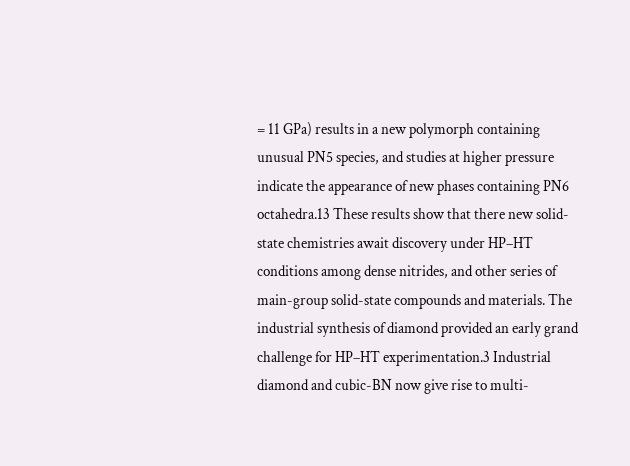= 11 GPa) results in a new polymorph containing unusual PN5 species, and studies at higher pressure indicate the appearance of new phases containing PN6 octahedra.13 These results show that there new solid-state chemistries await discovery under HP–HT conditions among dense nitrides, and other series of main-group solid-state compounds and materials. The industrial synthesis of diamond provided an early grand challenge for HP–HT experimentation.3 Industrial diamond and cubic-BN now give rise to multi-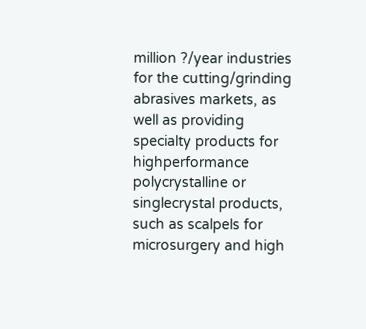million ?/year industries for the cutting/grinding abrasives markets, as well as providing specialty products for highperformance polycrystalline or singlecrystal products, such as scalpels for microsurgery and high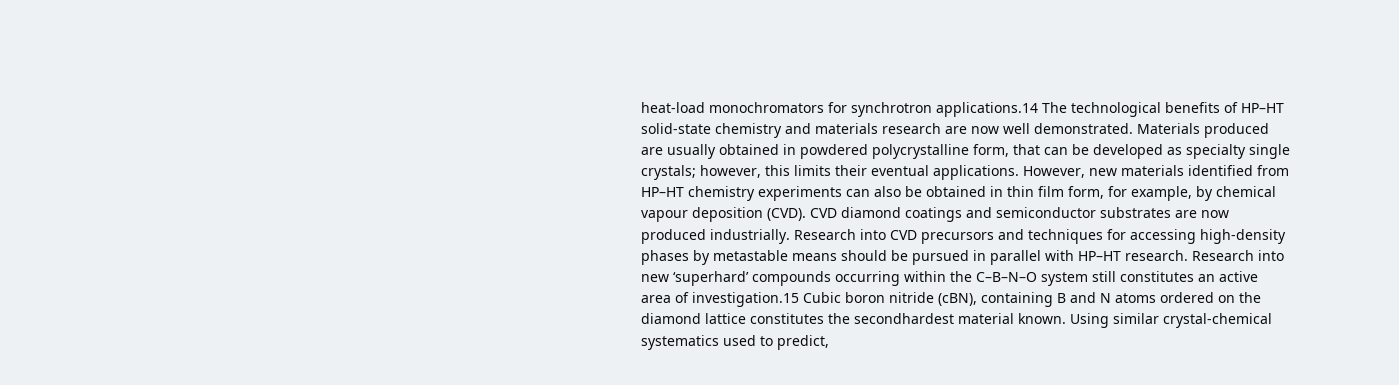heat-load monochromators for synchrotron applications.14 The technological benefits of HP–HT solid-state chemistry and materials research are now well demonstrated. Materials produced are usually obtained in powdered polycrystalline form, that can be developed as specialty single crystals; however, this limits their eventual applications. However, new materials identified from HP–HT chemistry experiments can also be obtained in thin film form, for example, by chemical vapour deposition (CVD). CVD diamond coatings and semiconductor substrates are now produced industrially. Research into CVD precursors and techniques for accessing high-density phases by metastable means should be pursued in parallel with HP–HT research. Research into new ‘superhard’ compounds occurring within the C–B–N–O system still constitutes an active area of investigation.15 Cubic boron nitride (cBN), containing B and N atoms ordered on the diamond lattice constitutes the secondhardest material known. Using similar crystal-chemical systematics used to predict,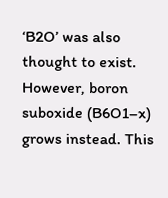‘B2O’ was also thought to exist. However, boron suboxide (B6O1–x) grows instead. This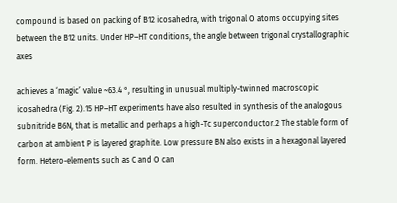compound is based on packing of B12 icosahedra, with trigonal O atoms occupying sites between the B12 units. Under HP–HT conditions, the angle between trigonal crystallographic axes

achieves a ‘magic’ value ~63.4 °, resulting in unusual multiply-twinned macroscopic icosahedra (Fig. 2).15 HP–HT experiments have also resulted in synthesis of the analogous subnitride B6N, that is metallic and perhaps a high-Tc superconductor.2 The stable form of carbon at ambient P is layered graphite. Low pressure BN also exists in a hexagonal layered form. Hetero-elements such as C and O can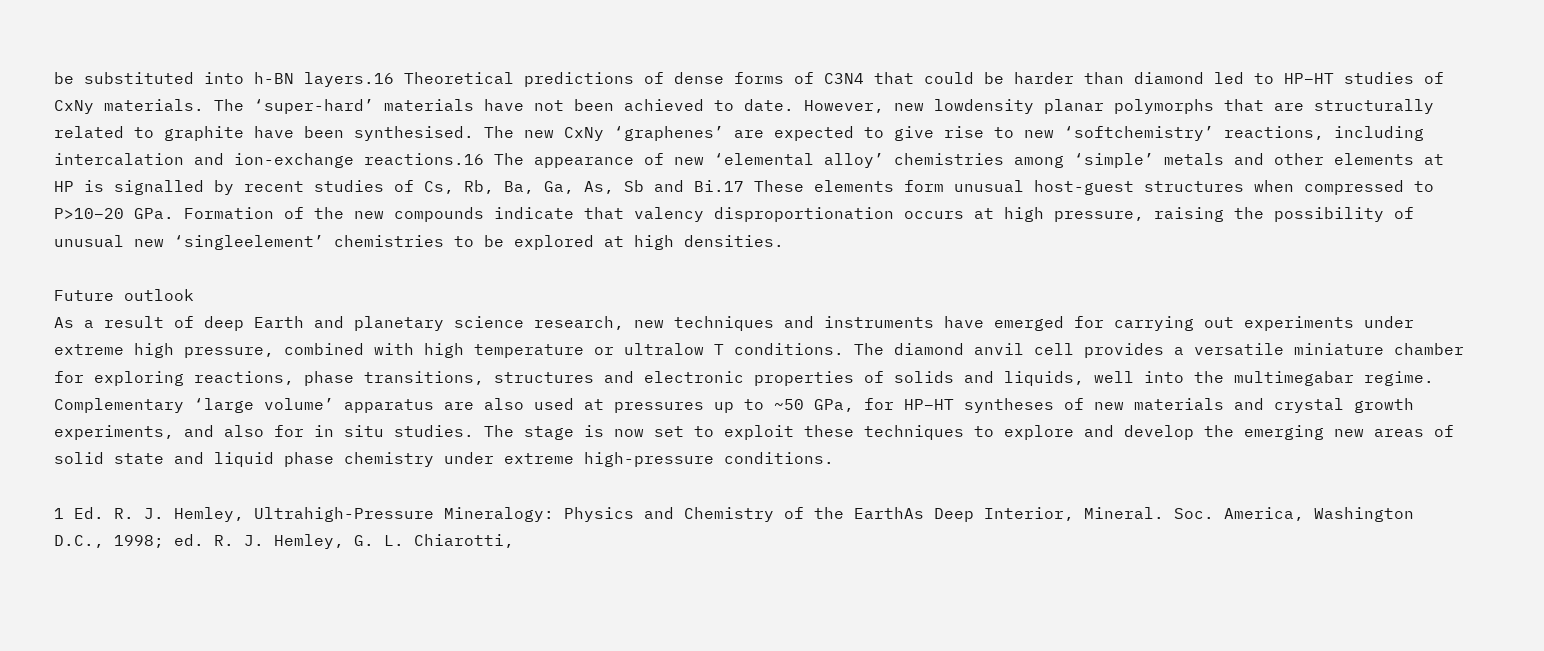be substituted into h-BN layers.16 Theoretical predictions of dense forms of C3N4 that could be harder than diamond led to HP–HT studies of CxNy materials. The ‘super-hard’ materials have not been achieved to date. However, new lowdensity planar polymorphs that are structurally related to graphite have been synthesised. The new CxNy ‘graphenes’ are expected to give rise to new ‘softchemistry’ reactions, including intercalation and ion-exchange reactions.16 The appearance of new ‘elemental alloy’ chemistries among ‘simple’ metals and other elements at HP is signalled by recent studies of Cs, Rb, Ba, Ga, As, Sb and Bi.17 These elements form unusual host-guest structures when compressed to P>10–20 GPa. Formation of the new compounds indicate that valency disproportionation occurs at high pressure, raising the possibility of unusual new ‘singleelement’ chemistries to be explored at high densities.

Future outlook
As a result of deep Earth and planetary science research, new techniques and instruments have emerged for carrying out experiments under extreme high pressure, combined with high temperature or ultralow T conditions. The diamond anvil cell provides a versatile miniature chamber for exploring reactions, phase transitions, structures and electronic properties of solids and liquids, well into the multimegabar regime. Complementary ‘large volume’ apparatus are also used at pressures up to ~50 GPa, for HP–HT syntheses of new materials and crystal growth experiments, and also for in situ studies. The stage is now set to exploit these techniques to explore and develop the emerging new areas of solid state and liquid phase chemistry under extreme high-pressure conditions.

1 Ed. R. J. Hemley, Ultrahigh-Pressure Mineralogy: Physics and Chemistry of the EarthAs Deep Interior, Mineral. Soc. America, Washington D.C., 1998; ed. R. J. Hemley, G. L. Chiarotti,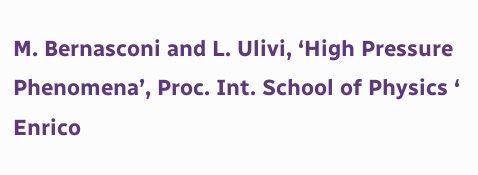M. Bernasconi and L. Ulivi, ‘High Pressure Phenomena’, Proc. Int. School of Physics ‘ Enrico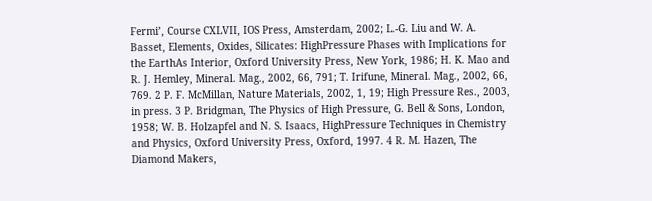Fermi’, Course CXLVII, IOS Press, Amsterdam, 2002; L.-G. Liu and W. A. Basset, Elements, Oxides, Silicates: HighPressure Phases with Implications for the EarthAs Interior, Oxford University Press, New York, 1986; H. K. Mao and R. J. Hemley, Mineral. Mag., 2002, 66, 791; T. Irifune, Mineral. Mag., 2002, 66, 769. 2 P. F. McMillan, Nature Materials, 2002, 1, 19; High Pressure Res., 2003, in press. 3 P. Bridgman, The Physics of High Pressure, G. Bell & Sons, London, 1958; W. B. Holzapfel and N. S. Isaacs, HighPressure Techniques in Chemistry and Physics, Oxford University Press, Oxford, 1997. 4 R. M. Hazen, The Diamond Makers,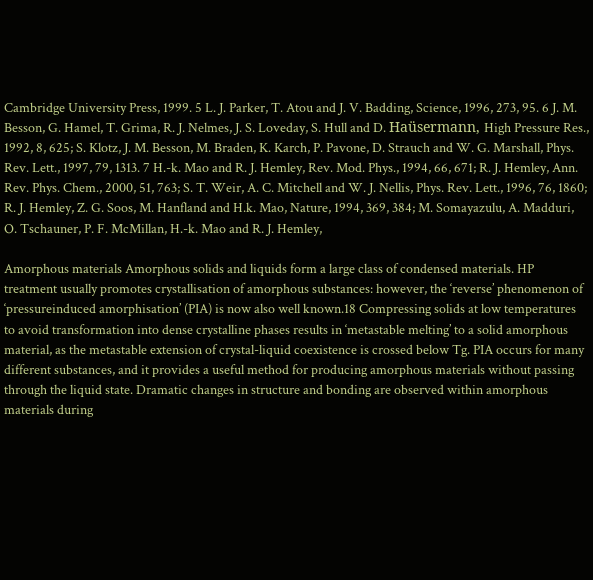Cambridge University Press, 1999. 5 L. J. Parker, T. Atou and J. V. Badding, Science, 1996, 273, 95. 6 J. M. Besson, G. Hamel, T. Grima, R. J. Nelmes, J. S. Loveday, S. Hull and D. Haüsermann, High Pressure Res., 1992, 8, 625; S. Klotz, J. M. Besson, M. Braden, K. Karch, P. Pavone, D. Strauch and W. G. Marshall, Phys. Rev. Lett., 1997, 79, 1313. 7 H.-k. Mao and R. J. Hemley, Rev. Mod. Phys., 1994, 66, 671; R. J. Hemley, Ann. Rev. Phys. Chem., 2000, 51, 763; S. T. Weir, A. C. Mitchell and W. J. Nellis, Phys. Rev. Lett., 1996, 76, 1860; R. J. Hemley, Z. G. Soos, M. Hanfland and H.k. Mao, Nature, 1994, 369, 384; M. Somayazulu, A. Madduri, O. Tschauner, P. F. McMillan, H.-k. Mao and R. J. Hemley,

Amorphous materials Amorphous solids and liquids form a large class of condensed materials. HP treatment usually promotes crystallisation of amorphous substances: however, the ‘reverse’ phenomenon of ‘pressureinduced amorphisation’ (PIA) is now also well known.18 Compressing solids at low temperatures to avoid transformation into dense crystalline phases results in ‘metastable melting’ to a solid amorphous material, as the metastable extension of crystal-liquid coexistence is crossed below Tg. PIA occurs for many different substances, and it provides a useful method for producing amorphous materials without passing through the liquid state. Dramatic changes in structure and bonding are observed within amorphous materials during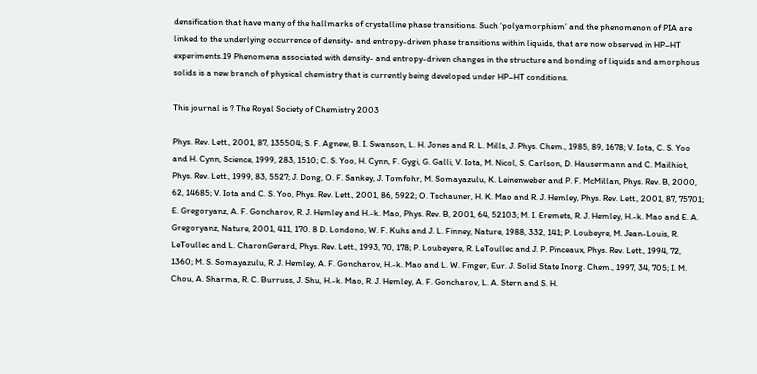densification that have many of the hallmarks of crystalline phase transitions. Such ‘polyamorphism’ and the phenomenon of PIA are linked to the underlying occurrence of density- and entropy-driven phase transitions within liquids, that are now observed in HP–HT experiments.19 Phenomena associated with density- and entropy-driven changes in the structure and bonding of liquids and amorphous solids is a new branch of physical chemistry that is currently being developed under HP–HT conditions.

This journal is ? The Royal Society of Chemistry 2003

Phys. Rev. Lett., 2001, 87, 135504; S. F. Agnew, B. I. Swanson, L. H. Jones and R. L. Mills, J. Phys. Chem., 1985, 89, 1678; V. Iota, C. S. Yoo and H. Cynn, Science, 1999, 283, 1510; C. S. Yoo, H. Cynn, F. Gygi, G. Galli, V. Iota, M. Nicol, S. Carlson, D. Hausermann and C. Mailhiot, Phys. Rev. Lett., 1999, 83, 5527; J. Dong, O. F. Sankey, J. Tomfohr, M. Somayazulu, K. Leinenweber and P. F. McMillan, Phys. Rev. B, 2000, 62, 14685; V. Iota and C. S. Yoo, Phys. Rev. Lett., 2001, 86, 5922; O. Tschauner, H. K. Mao and R. J. Hemley, Phys. Rev. Lett., 2001, 87, 75701; E. Gregoryanz, A. F. Goncharov, R. J. Hemley and H.-k. Mao, Phys. Rev. B, 2001, 64, 52103; M. I. Eremets, R. J. Hemley, H.-k. Mao and E. A. Gregoryanz, Nature, 2001, 411, 170. 8 D. Londono, W. F. Kuhs and J. L. Finney, Nature, 1988, 332, 141; P. Loubeyre, M. Jean-Louis, R. LeToullec and L. CharonGerard, Phys. Rev. Lett., 1993, 70, 178; P. Loubeyere, R. LeToullec and J. P. Pinceaux, Phys. Rev. Lett., 1994, 72, 1360; M. S. Somayazulu, R. J. Hemley, A. F. Goncharov, H.-k. Mao and L. W. Finger, Eur. J. Solid State Inorg. Chem., 1997, 34, 705; I. M. Chou, A. Sharma, R. C. Burruss, J. Shu, H.-k. Mao, R. J. Hemley, A. F. Goncharov, L. A. Stern and S. H.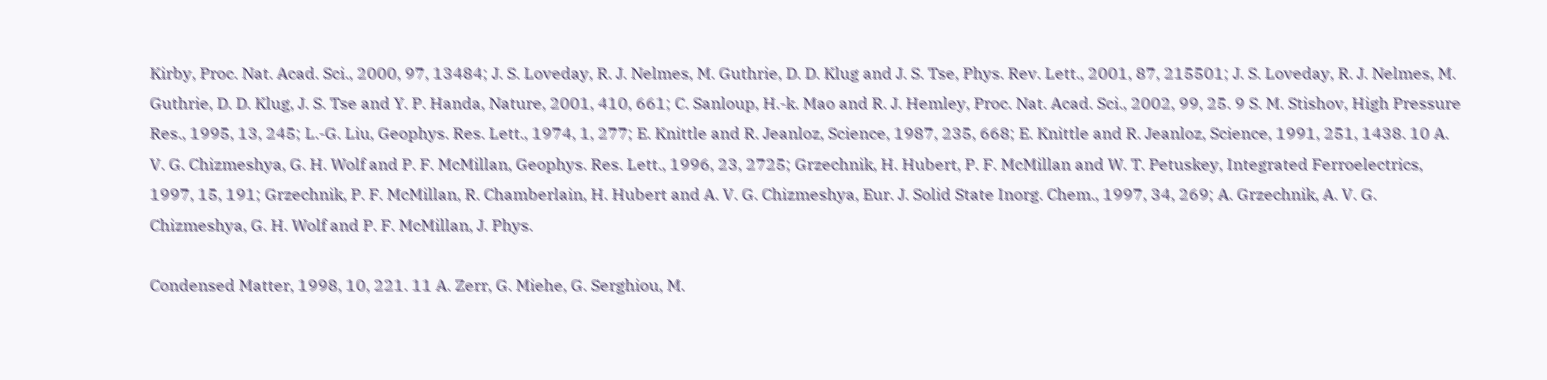Kirby, Proc. Nat. Acad. Sci., 2000, 97, 13484; J. S. Loveday, R. J. Nelmes, M. Guthrie, D. D. Klug and J. S. Tse, Phys. Rev. Lett., 2001, 87, 215501; J. S. Loveday, R. J. Nelmes, M. Guthrie, D. D. Klug, J. S. Tse and Y. P. Handa, Nature, 2001, 410, 661; C. Sanloup, H.-k. Mao and R. J. Hemley, Proc. Nat. Acad. Sci., 2002, 99, 25. 9 S. M. Stishov, High Pressure Res., 1995, 13, 245; L.-G. Liu, Geophys. Res. Lett., 1974, 1, 277; E. Knittle and R. Jeanloz, Science, 1987, 235, 668; E. Knittle and R. Jeanloz, Science, 1991, 251, 1438. 10 A. V. G. Chizmeshya, G. H. Wolf and P. F. McMillan, Geophys. Res. Lett., 1996, 23, 2725; Grzechnik, H. Hubert, P. F. McMillan and W. T. Petuskey, Integrated Ferroelectrics, 1997, 15, 191; Grzechnik, P. F. McMillan, R. Chamberlain, H. Hubert and A. V. G. Chizmeshya, Eur. J. Solid State Inorg. Chem., 1997, 34, 269; A. Grzechnik, A. V. G. Chizmeshya, G. H. Wolf and P. F. McMillan, J. Phys.

Condensed Matter, 1998, 10, 221. 11 A. Zerr, G. Miehe, G. Serghiou, M.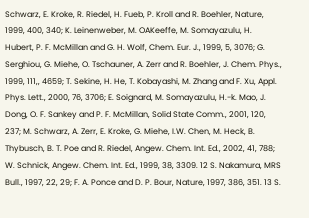Schwarz, E. Kroke, R. Riedel, H. Fueb, P. Kroll and R. Boehler, Nature, 1999, 400, 340; K. Leinenweber, M. OAKeeffe, M. Somayazulu, H. Hubert, P. F. McMillan and G. H. Wolf, Chem. Eur. J., 1999, 5, 3076; G. Serghiou, G. Miehe, O. Tschauner, A. Zerr and R. Boehler, J. Chem. Phys., 1999, 111,, 4659; T. Sekine, H. He, T. Kobayashi, M. Zhang and F. Xu, Appl. Phys. Lett., 2000, 76, 3706; E. Soignard, M. Somayazulu, H.-k. Mao, J. Dong, O. F. Sankey and P. F. McMillan, Solid State Comm., 2001, 120, 237; M. Schwarz, A. Zerr, E. Kroke, G. Miehe, I.W. Chen, M. Heck, B. Thybusch, B. T. Poe and R. Riedel, Angew. Chem. Int. Ed., 2002, 41, 788; W. Schnick, Angew. Chem. Int. Ed., 1999, 38, 3309. 12 S. Nakamura, MRS Bull., 1997, 22, 29; F. A. Ponce and D. P. Bour, Nature, 1997, 386, 351. 13 S.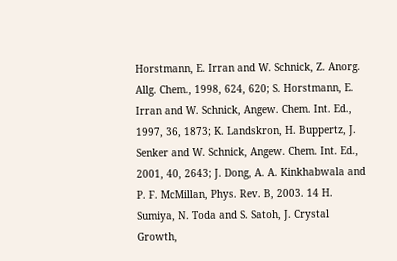Horstmann, E. Irran and W. Schnick, Z. Anorg. Allg. Chem., 1998, 624, 620; S. Horstmann, E. Irran and W. Schnick, Angew. Chem. Int. Ed., 1997, 36, 1873; K. Landskron, H. Buppertz, J. Senker and W. Schnick, Angew. Chem. Int. Ed., 2001, 40, 2643; J. Dong, A. A. Kinkhabwala and P. F. McMillan, Phys. Rev. B, 2003. 14 H. Sumiya, N. Toda and S. Satoh, J. Crystal Growth,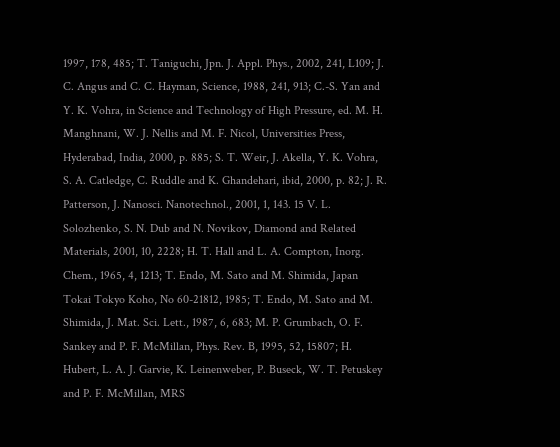1997, 178, 485; T. Taniguchi, Jpn. J. Appl. Phys., 2002, 241, L109; J. C. Angus and C. C. Hayman, Science, 1988, 241, 913; C.-S. Yan and Y. K. Vohra, in Science and Technology of High Pressure, ed. M. H. Manghnani, W. J. Nellis and M. F. Nicol, Universities Press, Hyderabad, India, 2000, p. 885; S. T. Weir, J. Akella, Y. K. Vohra, S. A. Catledge, C. Ruddle and K. Ghandehari, ibid, 2000, p. 82; J. R. Patterson, J. Nanosci. Nanotechnol., 2001, 1, 143. 15 V. L. Solozhenko, S. N. Dub and N. Novikov, Diamond and Related Materials, 2001, 10, 2228; H. T. Hall and L. A. Compton, Inorg. Chem., 1965, 4, 1213; T. Endo, M. Sato and M. Shimida, Japan Tokai Tokyo Koho, No 60-21812, 1985; T. Endo, M. Sato and M. Shimida, J. Mat. Sci. Lett., 1987, 6, 683; M. P. Grumbach, O. F. Sankey and P. F. McMillan, Phys. Rev. B, 1995, 52, 15807; H. Hubert, L. A. J. Garvie, K. Leinenweber, P. Buseck, W. T. Petuskey and P. F. McMillan, MRS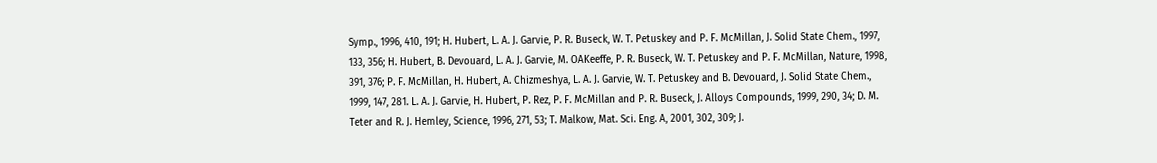Symp., 1996, 410, 191; H. Hubert, L. A. J. Garvie, P. R. Buseck, W. T. Petuskey and P. F. McMillan, J. Solid State Chem., 1997, 133, 356; H. Hubert, B. Devouard, L. A. J. Garvie, M. OAKeeffe, P. R. Buseck, W. T. Petuskey and P. F. McMillan, Nature, 1998, 391, 376; P. F. McMillan, H. Hubert, A. Chizmeshya, L. A. J. Garvie, W. T. Petuskey and B. Devouard, J. Solid State Chem., 1999, 147, 281. L. A. J. Garvie, H. Hubert, P. Rez, P. F. McMillan and P. R. Buseck, J. Alloys Compounds, 1999, 290, 34; D. M. Teter and R. J. Hemley, Science, 1996, 271, 53; T. Malkow, Mat. Sci. Eng. A, 2001, 302, 309; J.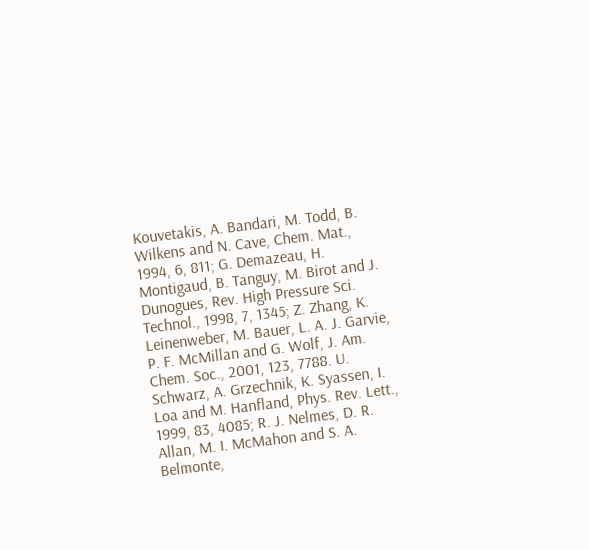Kouvetakis, A. Bandari, M. Todd, B. Wilkens and N. Cave, Chem. Mat., 1994, 6, 811; G. Demazeau, H. Montigaud, B. Tanguy, M. Birot and J. Dunogues, Rev. High Pressure Sci. Technol., 1998, 7, 1345; Z. Zhang, K. Leinenweber, M. Bauer, L. A. J. Garvie, P. F. McMillan and G. Wolf, J. Am. Chem. Soc., 2001, 123, 7788. U. Schwarz, A. Grzechnik, K. Syassen, I. Loa and M. Hanfland, Phys. Rev. Lett., 1999, 83, 4085; R. J. Nelmes, D. R. Allan, M. I. McMahon and S. A. Belmonte,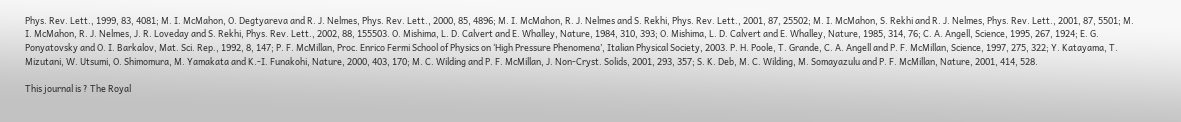Phys. Rev. Lett., 1999, 83, 4081; M. I. McMahon, O. Degtyareva and R. J. Nelmes, Phys. Rev. Lett., 2000, 85, 4896; M. I. McMahon, R. J. Nelmes and S. Rekhi, Phys. Rev. Lett., 2001, 87, 25502; M. I. McMahon, S. Rekhi and R. J. Nelmes, Phys. Rev. Lett., 2001, 87, 5501; M. I. McMahon, R. J. Nelmes, J. R. Loveday and S. Rekhi, Phys. Rev. Lett., 2002, 88, 155503. O. Mishima, L. D. Calvert and E. Whalley, Nature, 1984, 310, 393; O. Mishima, L. D. Calvert and E. Whalley, Nature, 1985, 314, 76; C. A. Angell, Science, 1995, 267, 1924; E. G. Ponyatovsky and O. I. Barkalov, Mat. Sci. Rep., 1992, 8, 147; P. F. McMillan, Proc. Enrico Fermi School of Physics on ‘High Pressure Phenomena’, Italian Physical Society, 2003. P. H. Poole, T. Grande, C. A. Angell and P. F. McMillan, Science, 1997, 275, 322; Y. Katayama, T. Mizutani, W. Utsumi, O. Shimomura, M. Yamakata and K.-I. Funakohi, Nature, 2000, 403, 170; M. C. Wilding and P. F. McMillan, J. Non-Cryst. Solids, 2001, 293, 357; S. K. Deb, M. C. Wilding, M. Somayazulu and P. F. McMillan, Nature, 2001, 414, 528.

This journal is ? The Royal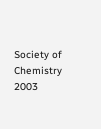Society of Chemistry 2003